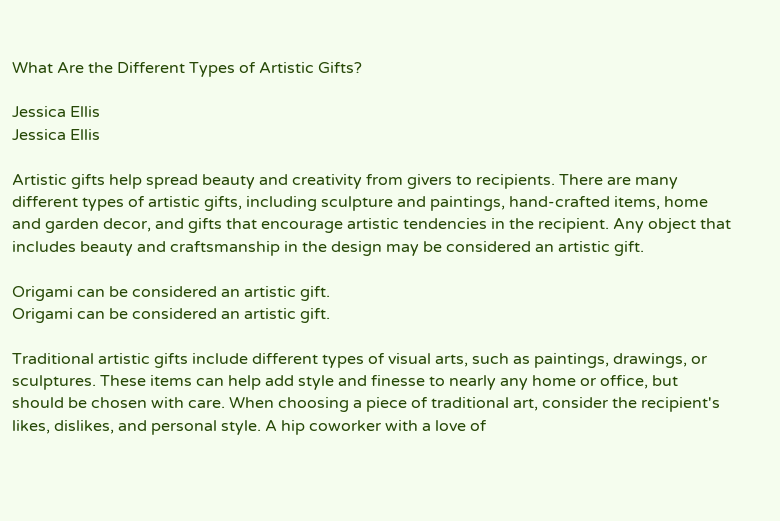What Are the Different Types of Artistic Gifts?

Jessica Ellis
Jessica Ellis

Artistic gifts help spread beauty and creativity from givers to recipients. There are many different types of artistic gifts, including sculpture and paintings, hand-crafted items, home and garden decor, and gifts that encourage artistic tendencies in the recipient. Any object that includes beauty and craftsmanship in the design may be considered an artistic gift.

Origami can be considered an artistic gift.
Origami can be considered an artistic gift.

Traditional artistic gifts include different types of visual arts, such as paintings, drawings, or sculptures. These items can help add style and finesse to nearly any home or office, but should be chosen with care. When choosing a piece of traditional art, consider the recipient's likes, dislikes, and personal style. A hip coworker with a love of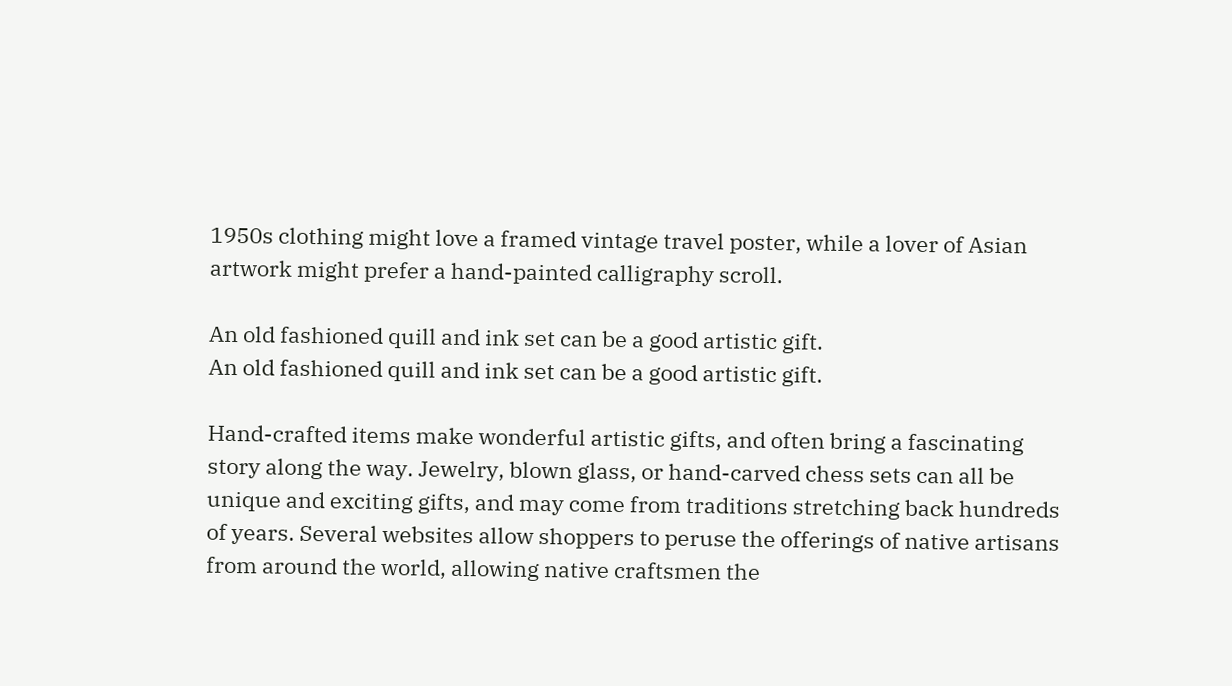1950s clothing might love a framed vintage travel poster, while a lover of Asian artwork might prefer a hand-painted calligraphy scroll.

An old fashioned quill and ink set can be a good artistic gift.
An old fashioned quill and ink set can be a good artistic gift.

Hand-crafted items make wonderful artistic gifts, and often bring a fascinating story along the way. Jewelry, blown glass, or hand-carved chess sets can all be unique and exciting gifts, and may come from traditions stretching back hundreds of years. Several websites allow shoppers to peruse the offerings of native artisans from around the world, allowing native craftsmen the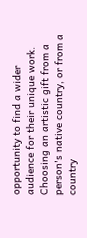opportunity to find a wider audience for their unique work. Choosing an artistic gift from a person's native country, or from a country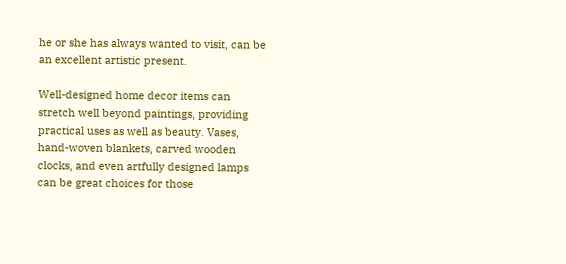he or she has always wanted to visit, can be an excellent artistic present.

Well-designed home decor items can stretch well beyond paintings, providing practical uses as well as beauty. Vases, hand-woven blankets, carved wooden clocks, and even artfully designed lamps can be great choices for those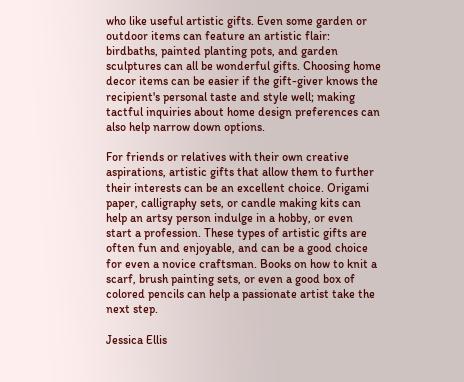who like useful artistic gifts. Even some garden or outdoor items can feature an artistic flair: birdbaths, painted planting pots, and garden sculptures can all be wonderful gifts. Choosing home decor items can be easier if the gift-giver knows the recipient's personal taste and style well; making tactful inquiries about home design preferences can also help narrow down options.

For friends or relatives with their own creative aspirations, artistic gifts that allow them to further their interests can be an excellent choice. Origami paper, calligraphy sets, or candle making kits can help an artsy person indulge in a hobby, or even start a profession. These types of artistic gifts are often fun and enjoyable, and can be a good choice for even a novice craftsman. Books on how to knit a scarf, brush painting sets, or even a good box of colored pencils can help a passionate artist take the next step.

Jessica Ellis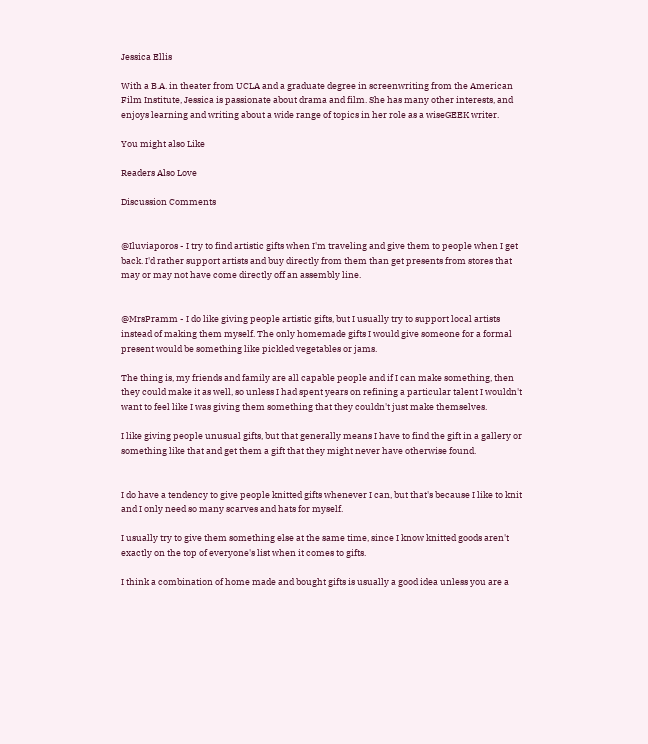Jessica Ellis

With a B.A. in theater from UCLA and a graduate degree in screenwriting from the American Film Institute, Jessica is passionate about drama and film. She has many other interests, and enjoys learning and writing about a wide range of topics in her role as a wiseGEEK writer.

You might also Like

Readers Also Love

Discussion Comments


@Iluviaporos - I try to find artistic gifts when I'm traveling and give them to people when I get back. I'd rather support artists and buy directly from them than get presents from stores that may or may not have come directly off an assembly line.


@MrsPramm - I do like giving people artistic gifts, but I usually try to support local artists instead of making them myself. The only homemade gifts I would give someone for a formal present would be something like pickled vegetables or jams.

The thing is, my friends and family are all capable people and if I can make something, then they could make it as well, so unless I had spent years on refining a particular talent I wouldn't want to feel like I was giving them something that they couldn't just make themselves.

I like giving people unusual gifts, but that generally means I have to find the gift in a gallery or something like that and get them a gift that they might never have otherwise found.


I do have a tendency to give people knitted gifts whenever I can, but that's because I like to knit and I only need so many scarves and hats for myself.

I usually try to give them something else at the same time, since I know knitted goods aren't exactly on the top of everyone's list when it comes to gifts.

I think a combination of home made and bought gifts is usually a good idea unless you are a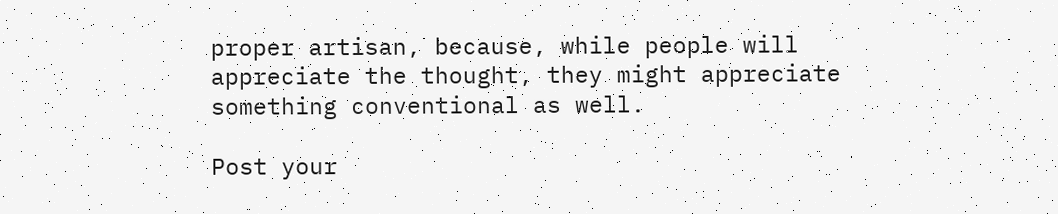proper artisan, because, while people will appreciate the thought, they might appreciate something conventional as well.

Post your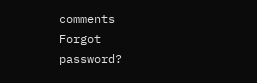comments
Forgot password?